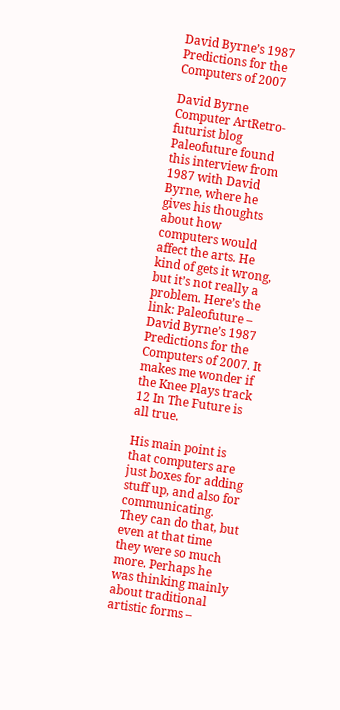David Byrne’s 1987 Predictions for the Computers of 2007

David Byrne Computer ArtRetro-futurist blog Paleofuture found this interview from 1987 with David Byrne, where he gives his thoughts about how computers would affect the arts. He kind of gets it wrong, but it’s not really a problem. Here’s the link: Paleofuture – David Byrne’s 1987 Predictions for the Computers of 2007. It makes me wonder if the Knee Plays track 12 In The Future is all true.

His main point is that computers are just boxes for adding stuff up, and also for communicating. They can do that, but even at that time they were so much more. Perhaps he was thinking mainly about traditional artistic forms –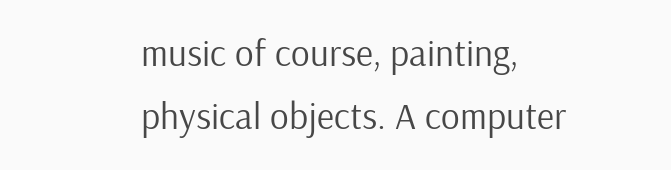music of course, painting, physical objects. A computer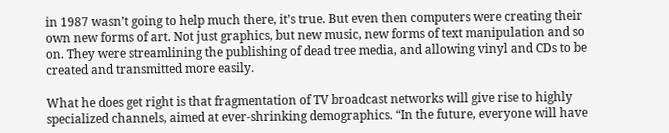in 1987 wasn’t going to help much there, it’s true. But even then computers were creating their own new forms of art. Not just graphics, but new music, new forms of text manipulation and so on. They were streamlining the publishing of dead tree media, and allowing vinyl and CDs to be created and transmitted more easily.

What he does get right is that fragmentation of TV broadcast networks will give rise to highly specialized channels, aimed at ever-shrinking demographics. “In the future, everyone will have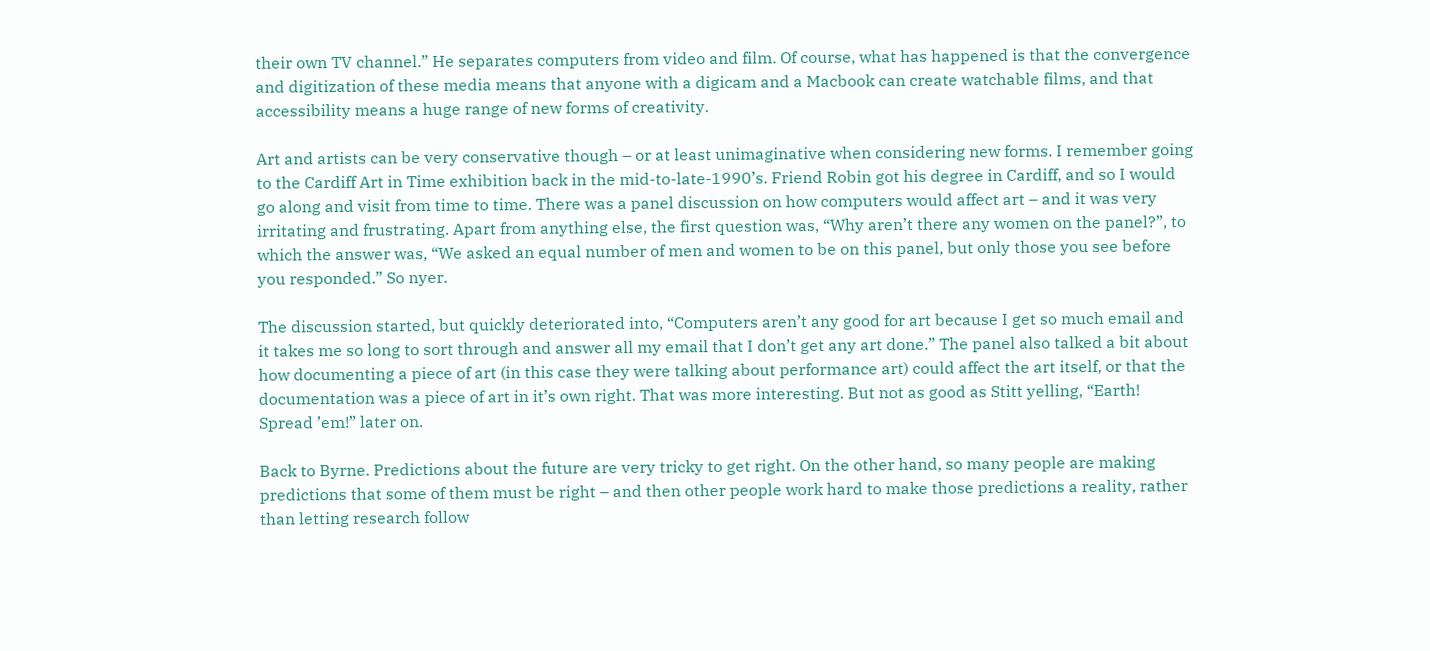their own TV channel.” He separates computers from video and film. Of course, what has happened is that the convergence and digitization of these media means that anyone with a digicam and a Macbook can create watchable films, and that accessibility means a huge range of new forms of creativity.

Art and artists can be very conservative though – or at least unimaginative when considering new forms. I remember going to the Cardiff Art in Time exhibition back in the mid-to-late-1990’s. Friend Robin got his degree in Cardiff, and so I would go along and visit from time to time. There was a panel discussion on how computers would affect art – and it was very irritating and frustrating. Apart from anything else, the first question was, “Why aren’t there any women on the panel?”, to which the answer was, “We asked an equal number of men and women to be on this panel, but only those you see before you responded.” So nyer.

The discussion started, but quickly deteriorated into, “Computers aren’t any good for art because I get so much email and it takes me so long to sort through and answer all my email that I don’t get any art done.” The panel also talked a bit about how documenting a piece of art (in this case they were talking about performance art) could affect the art itself, or that the documentation was a piece of art in it’s own right. That was more interesting. But not as good as Stitt yelling, “Earth! Spread ’em!” later on.

Back to Byrne. Predictions about the future are very tricky to get right. On the other hand, so many people are making predictions that some of them must be right – and then other people work hard to make those predictions a reality, rather than letting research follow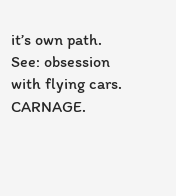it’s own path. See: obsession with flying cars. CARNAGE.